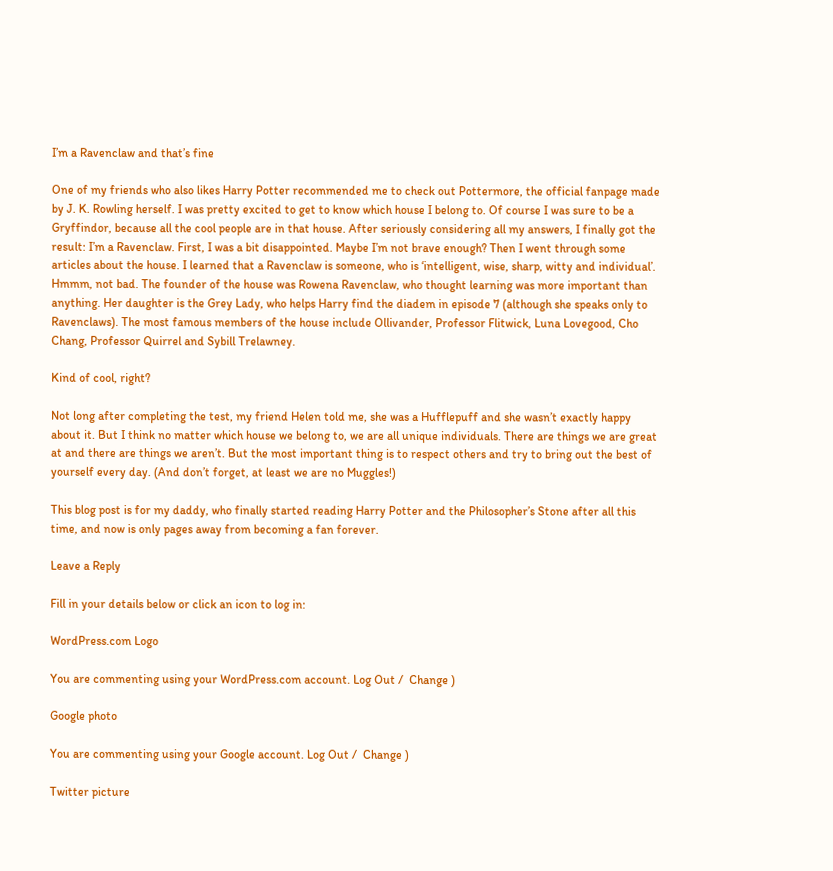I’m a Ravenclaw and that’s fine

One of my friends who also likes Harry Potter recommended me to check out Pottermore, the official fanpage made by J. K. Rowling herself. I was pretty excited to get to know which house I belong to. Of course I was sure to be a Gryffindor, because all the cool people are in that house. After seriously considering all my answers, I finally got the result: I’m a Ravenclaw. First, I was a bit disappointed. Maybe I’m not brave enough? Then I went through some articles about the house. I learned that a Ravenclaw is someone, who is ‘intelligent, wise, sharp, witty and individual’. Hmmm, not bad. The founder of the house was Rowena Ravenclaw, who thought learning was more important than anything. Her daughter is the Grey Lady, who helps Harry find the diadem in episode 7 (although she speaks only to Ravenclaws). The most famous members of the house include Ollivander, Professor Flitwick, Luna Lovegood, Cho Chang, Professor Quirrel and Sybill Trelawney.

Kind of cool, right?

Not long after completing the test, my friend Helen told me, she was a Hufflepuff and she wasn’t exactly happy about it. But I think no matter which house we belong to, we are all unique individuals. There are things we are great at and there are things we aren’t. But the most important thing is to respect others and try to bring out the best of yourself every day. (And don’t forget, at least we are no Muggles!)

This blog post is for my daddy, who finally started reading Harry Potter and the Philosopher’s Stone after all this time, and now is only pages away from becoming a fan forever.

Leave a Reply

Fill in your details below or click an icon to log in:

WordPress.com Logo

You are commenting using your WordPress.com account. Log Out /  Change )

Google photo

You are commenting using your Google account. Log Out /  Change )

Twitter picture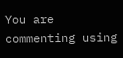You are commenting using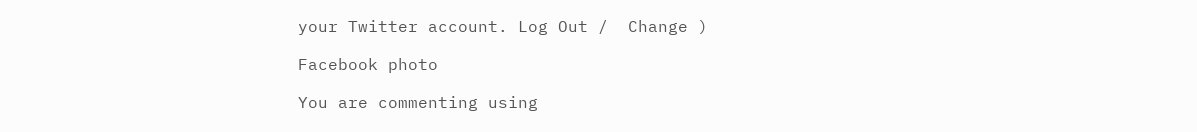your Twitter account. Log Out /  Change )

Facebook photo

You are commenting using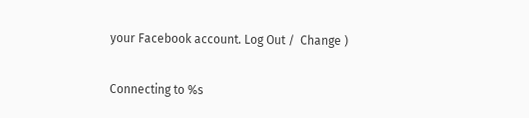your Facebook account. Log Out /  Change )

Connecting to %s